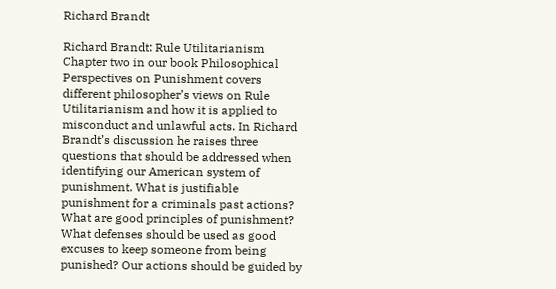Richard Brandt

Richard Brandt: Rule Utilitarianism Chapter two in our book Philosophical Perspectives on Punishment covers different philosopher’s views on Rule Utilitarianism and how it is applied to misconduct and unlawful acts. In Richard Brandt’s discussion he raises three questions that should be addressed when identifying our American system of punishment. What is justifiable punishment for a criminals past actions? What are good principles of punishment? What defenses should be used as good excuses to keep someone from being punished? Our actions should be guided by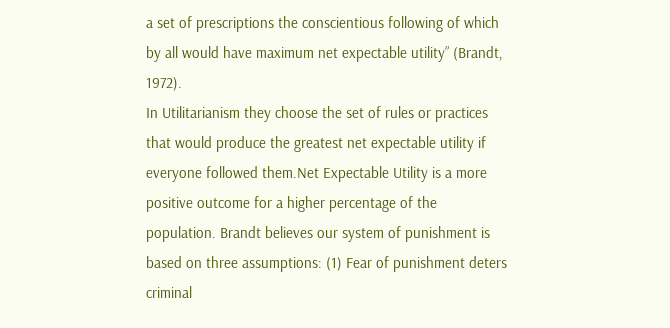a set of prescriptions the conscientious following of which by all would have maximum net expectable utility” (Brandt, 1972).
In Utilitarianism they choose the set of rules or practices that would produce the greatest net expectable utility if everyone followed them.Net Expectable Utility is a more positive outcome for a higher percentage of the population. Brandt believes our system of punishment is based on three assumptions: (1) Fear of punishment deters criminal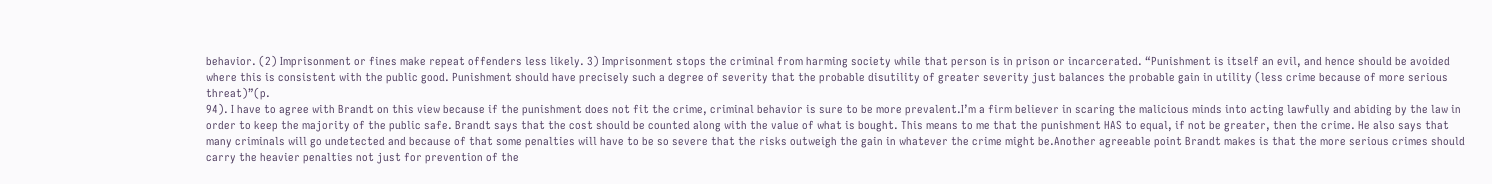behavior. (2) Imprisonment or fines make repeat offenders less likely. 3) Imprisonment stops the criminal from harming society while that person is in prison or incarcerated. “Punishment is itself an evil, and hence should be avoided where this is consistent with the public good. Punishment should have precisely such a degree of severity that the probable disutility of greater severity just balances the probable gain in utility (less crime because of more serious threat)”(p.
94). I have to agree with Brandt on this view because if the punishment does not fit the crime, criminal behavior is sure to be more prevalent.I’m a firm believer in scaring the malicious minds into acting lawfully and abiding by the law in order to keep the majority of the public safe. Brandt says that the cost should be counted along with the value of what is bought. This means to me that the punishment HAS to equal, if not be greater, then the crime. He also says that many criminals will go undetected and because of that some penalties will have to be so severe that the risks outweigh the gain in whatever the crime might be.Another agreeable point Brandt makes is that the more serious crimes should carry the heavier penalties not just for prevention of the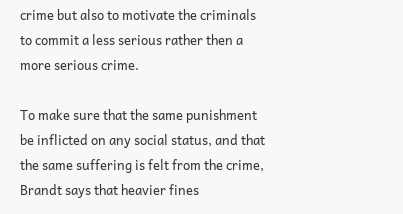crime but also to motivate the criminals to commit a less serious rather then a more serious crime.

To make sure that the same punishment be inflicted on any social status, and that the same suffering is felt from the crime, Brandt says that heavier fines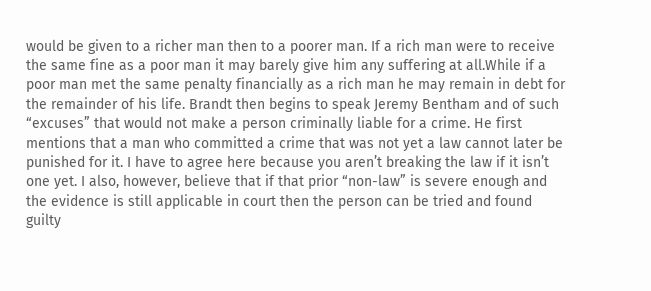would be given to a richer man then to a poorer man. If a rich man were to receive the same fine as a poor man it may barely give him any suffering at all.While if a poor man met the same penalty financially as a rich man he may remain in debt for the remainder of his life. Brandt then begins to speak Jeremy Bentham and of such “excuses” that would not make a person criminally liable for a crime. He first mentions that a man who committed a crime that was not yet a law cannot later be punished for it. I have to agree here because you aren’t breaking the law if it isn’t one yet. I also, however, believe that if that prior “non-law” is severe enough and the evidence is still applicable in court then the person can be tried and found guilty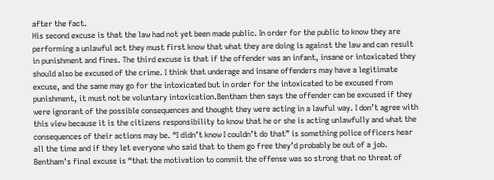after the fact.
His second excuse is that the law had not yet been made public. In order for the public to know they are performing a unlawful act they must first know that what they are doing is against the law and can result in punishment and fines. The third excuse is that if the offender was an infant, insane or intoxicated they should also be excused of the crime. I think that underage and insane offenders may have a legitimate excuse, and the same may go for the intoxicated but in order for the intoxicated to be excused from punishment, it must not be voluntary intoxication.Bentham then says the offender can be excused if they were ignorant of the possible consequences and thought they were acting in a lawful way. I don’t agree with this view because it is the citizens responsibility to know that he or she is acting unlawfully and what the consequences of their actions may be. “I didn’t know I couldn’t do that” is something police officers hear all the time and if they let everyone who said that to them go free they’d probably be out of a job.
Bentham’s final excuse is “that the motivation to commit the offense was so strong that no threat of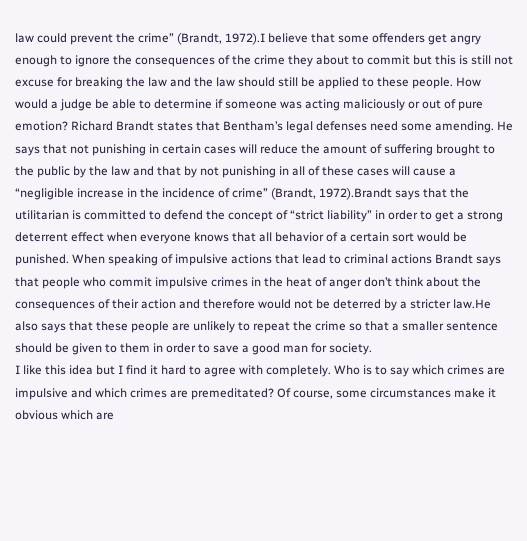law could prevent the crime” (Brandt, 1972).I believe that some offenders get angry enough to ignore the consequences of the crime they about to commit but this is still not excuse for breaking the law and the law should still be applied to these people. How would a judge be able to determine if someone was acting maliciously or out of pure emotion? Richard Brandt states that Bentham’s legal defenses need some amending. He says that not punishing in certain cases will reduce the amount of suffering brought to the public by the law and that by not punishing in all of these cases will cause a “negligible increase in the incidence of crime” (Brandt, 1972).Brandt says that the utilitarian is committed to defend the concept of “strict liability” in order to get a strong deterrent effect when everyone knows that all behavior of a certain sort would be punished. When speaking of impulsive actions that lead to criminal actions Brandt says that people who commit impulsive crimes in the heat of anger don’t think about the consequences of their action and therefore would not be deterred by a stricter law.He also says that these people are unlikely to repeat the crime so that a smaller sentence should be given to them in order to save a good man for society.
I like this idea but I find it hard to agree with completely. Who is to say which crimes are impulsive and which crimes are premeditated? Of course, some circumstances make it obvious which are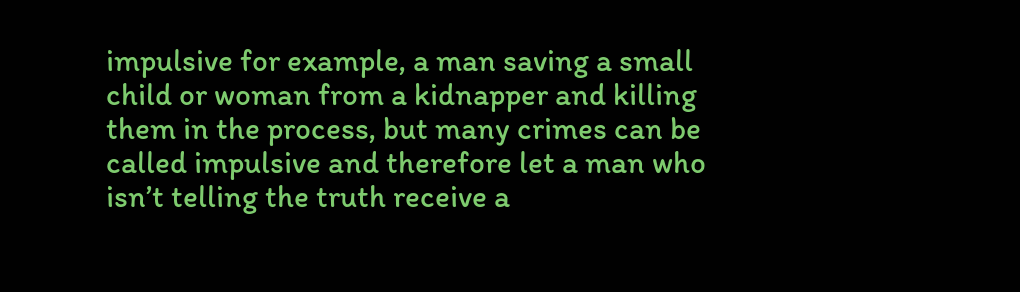impulsive for example, a man saving a small child or woman from a kidnapper and killing them in the process, but many crimes can be called impulsive and therefore let a man who isn’t telling the truth receive a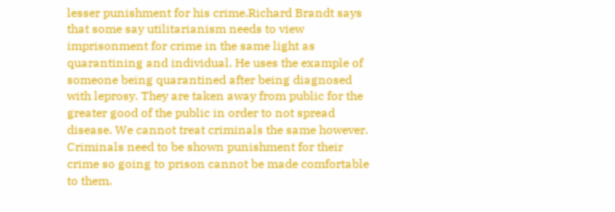lesser punishment for his crime.Richard Brandt says that some say utilitarianism needs to view imprisonment for crime in the same light as quarantining and individual. He uses the example of someone being quarantined after being diagnosed with leprosy. They are taken away from public for the greater good of the public in order to not spread disease. We cannot treat criminals the same however. Criminals need to be shown punishment for their crime so going to prison cannot be made comfortable to them.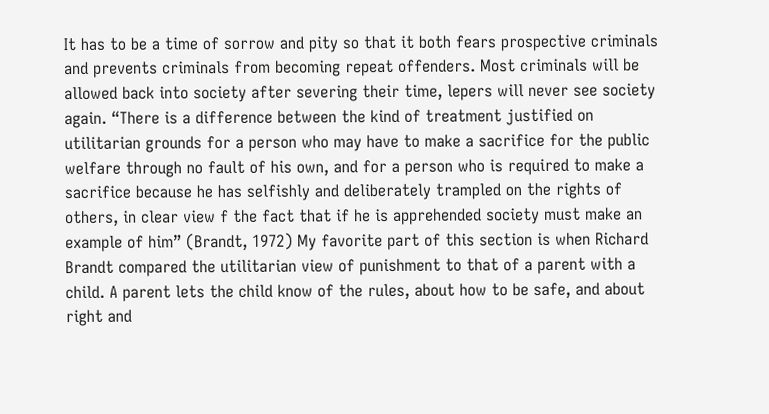It has to be a time of sorrow and pity so that it both fears prospective criminals and prevents criminals from becoming repeat offenders. Most criminals will be allowed back into society after severing their time, lepers will never see society again. “There is a difference between the kind of treatment justified on utilitarian grounds for a person who may have to make a sacrifice for the public welfare through no fault of his own, and for a person who is required to make a sacrifice because he has selfishly and deliberately trampled on the rights of others, in clear view f the fact that if he is apprehended society must make an example of him” (Brandt, 1972) My favorite part of this section is when Richard Brandt compared the utilitarian view of punishment to that of a parent with a child. A parent lets the child know of the rules, about how to be safe, and about right and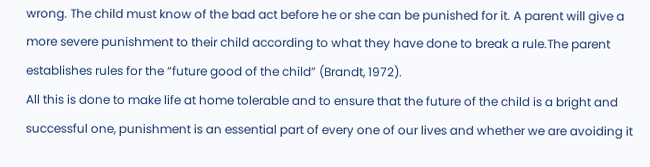wrong. The child must know of the bad act before he or she can be punished for it. A parent will give a more severe punishment to their child according to what they have done to break a rule.The parent establishes rules for the “future good of the child” (Brandt, 1972).
All this is done to make life at home tolerable and to ensure that the future of the child is a bright and successful one, punishment is an essential part of every one of our lives and whether we are avoiding it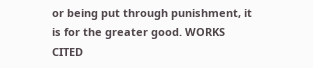or being put through punishment, it is for the greater good. WORKS CITED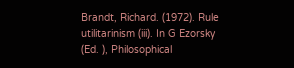Brandt, Richard. (1972). Rule utilitarinism (iii). In G Ezorsky (Ed. ), Philosophical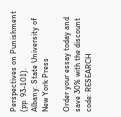Perspectives on Punishment (pp. 93-101).
Albany: State University of New York Press

Order your essay today and save 30% with the discount code: RESEARCH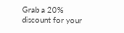Grab a 20% discount for your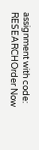assignment with code: RESEARCHOrder Now